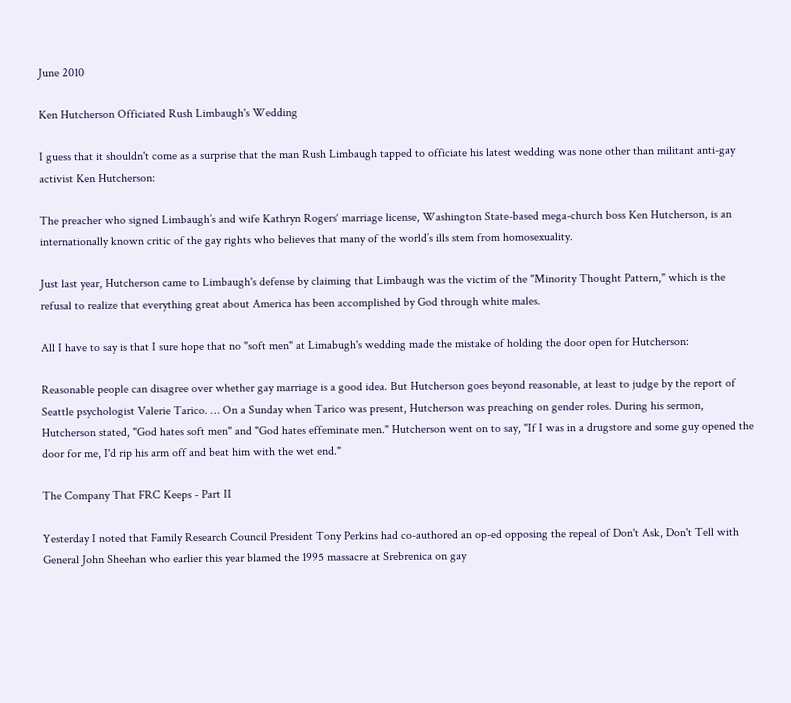June 2010

Ken Hutcherson Officiated Rush Limbaugh's Wedding

I guess that it shouldn't come as a surprise that the man Rush Limbaugh tapped to officiate his latest wedding was none other than militant anti-gay activist Ken Hutcherson:

The preacher who signed Limbaugh’s and wife Kathryn Rogers‘ marriage license, Washington State-based mega-church boss Ken Hutcherson, is an internationally known critic of the gay rights who believes that many of the world’s ills stem from homosexuality.

Just last year, Hutcherson came to Limbaugh's defense by claiming that Limbaugh was the victim of the "Minority Thought Pattern," which is the refusal to realize that everything great about America has been accomplished by God through white males.

All I have to say is that I sure hope that no "soft men" at Limabugh's wedding made the mistake of holding the door open for Hutcherson:

Reasonable people can disagree over whether gay marriage is a good idea. But Hutcherson goes beyond reasonable, at least to judge by the report of Seattle psychologist Valerie Tarico. … On a Sunday when Tarico was present, Hutcherson was preaching on gender roles. During his sermon, Hutcherson stated, "God hates soft men" and "God hates effeminate men." Hutcherson went on to say, "If I was in a drugstore and some guy opened the door for me, I'd rip his arm off and beat him with the wet end."

The Company That FRC Keeps - Part II

Yesterday I noted that Family Research Council President Tony Perkins had co-authored an op-ed opposing the repeal of Don't Ask, Don't Tell with General John Sheehan who earlier this year blamed the 1995 massacre at Srebrenica on gay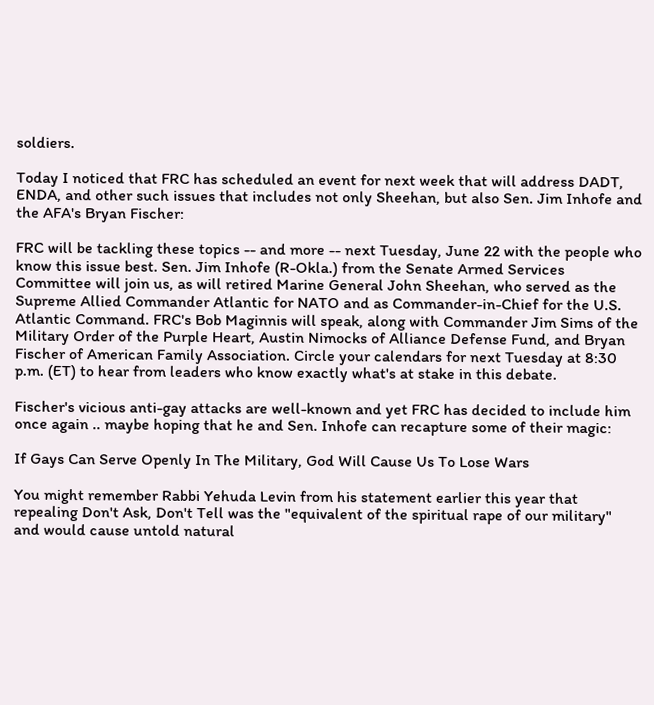soldiers.

Today I noticed that FRC has scheduled an event for next week that will address DADT, ENDA, and other such issues that includes not only Sheehan, but also Sen. Jim Inhofe and the AFA's Bryan Fischer:

FRC will be tackling these topics -- and more -- next Tuesday, June 22 with the people who know this issue best. Sen. Jim Inhofe (R-Okla.) from the Senate Armed Services Committee will join us, as will retired Marine General John Sheehan, who served as the Supreme Allied Commander Atlantic for NATO and as Commander-in-Chief for the U.S. Atlantic Command. FRC's Bob Maginnis will speak, along with Commander Jim Sims of the Military Order of the Purple Heart, Austin Nimocks of Alliance Defense Fund, and Bryan Fischer of American Family Association. Circle your calendars for next Tuesday at 8:30 p.m. (ET) to hear from leaders who know exactly what's at stake in this debate.

Fischer's vicious anti-gay attacks are well-known and yet FRC has decided to include him once again .. maybe hoping that he and Sen. Inhofe can recapture some of their magic:

If Gays Can Serve Openly In The Military, God Will Cause Us To Lose Wars

You might remember Rabbi Yehuda Levin from his statement earlier this year that repealing Don't Ask, Don't Tell was the "equivalent of the spiritual rape of our military" and would cause untold natural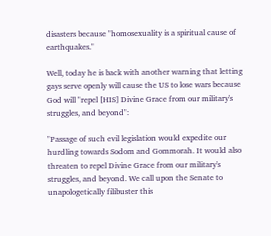disasters because "homosexuality is a spiritual cause of earthquakes."

Well, today he is back with another warning that letting gays serve openly will cause the US to lose wars because God will "repel [HIS] Divine Grace from our military's struggles, and beyond":

"Passage of such evil legislation would expedite our hurdling towards Sodom and Gommorah. It would also threaten to repel Divine Grace from our military's struggles, and beyond. We call upon the Senate to unapologetically filibuster this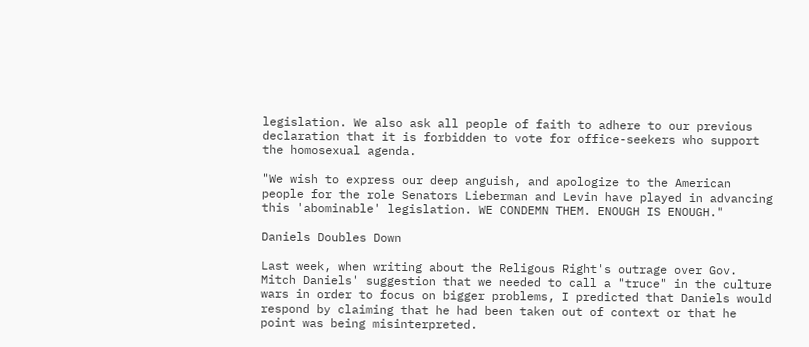legislation. We also ask all people of faith to adhere to our previous declaration that it is forbidden to vote for office-seekers who support the homosexual agenda.

"We wish to express our deep anguish, and apologize to the American people for the role Senators Lieberman and Levin have played in advancing this 'abominable' legislation. WE CONDEMN THEM. ENOUGH IS ENOUGH."

Daniels Doubles Down

Last week, when writing about the Religous Right's outrage over Gov. Mitch Daniels' suggestion that we needed to call a "truce" in the culture wars in order to focus on bigger problems, I predicted that Daniels would respond by claiming that he had been taken out of context or that he point was being misinterpreted.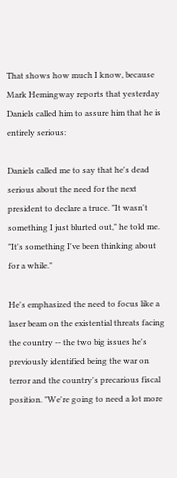That shows how much I know, because Mark Hemingway reports that yesterday Daniels called him to assure him that he is entirely serious:

Daniels called me to say that he's dead serious about the need for the next president to declare a truce. "It wasn't something I just blurted out," he told me. "It's something I've been thinking about for a while."

He's emphasized the need to focus like a laser beam on the existential threats facing the country -- the two big issues he's previously identified being the war on terror and the country's precarious fiscal position. "We're going to need a lot more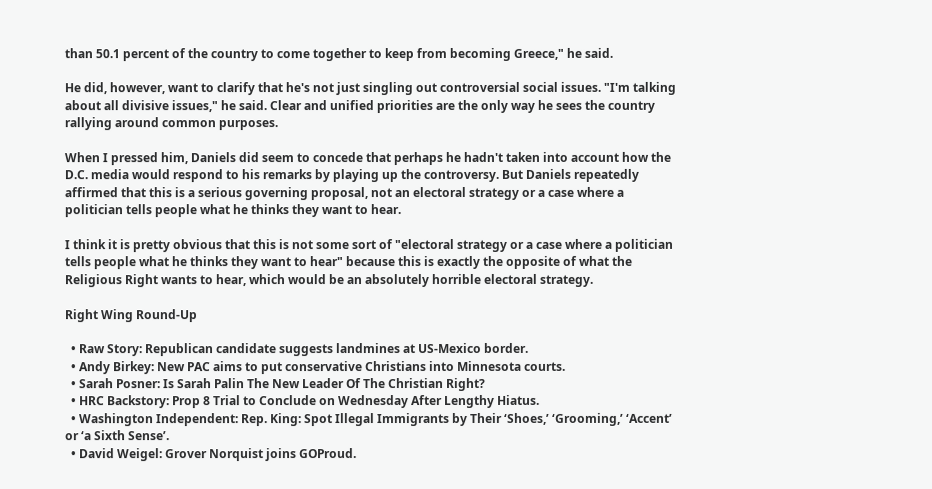than 50.1 percent of the country to come together to keep from becoming Greece," he said.

He did, however, want to clarify that he's not just singling out controversial social issues. "I'm talking about all divisive issues," he said. Clear and unified priorities are the only way he sees the country rallying around common purposes.

When I pressed him, Daniels did seem to concede that perhaps he hadn't taken into account how the D.C. media would respond to his remarks by playing up the controversy. But Daniels repeatedly affirmed that this is a serious governing proposal, not an electoral strategy or a case where a politician tells people what he thinks they want to hear.

I think it is pretty obvious that this is not some sort of "electoral strategy or a case where a politician tells people what he thinks they want to hear" because this is exactly the opposite of what the Religious Right wants to hear, which would be an absolutely horrible electoral strategy.

Right Wing Round-Up

  • Raw Story: Republican candidate suggests landmines at US-Mexico border.
  • Andy Birkey: New PAC aims to put conservative Christians into Minnesota courts.
  • Sarah Posner: Is Sarah Palin The New Leader Of The Christian Right?
  • HRC Backstory: Prop 8 Trial to Conclude on Wednesday After Lengthy Hiatus.
  • Washington Independent: Rep. King: Spot Illegal Immigrants by Their ‘Shoes,’ ‘Grooming,’ ‘Accent’ or ‘a Sixth Sense’.
  • David Weigel: Grover Norquist joins GOProud.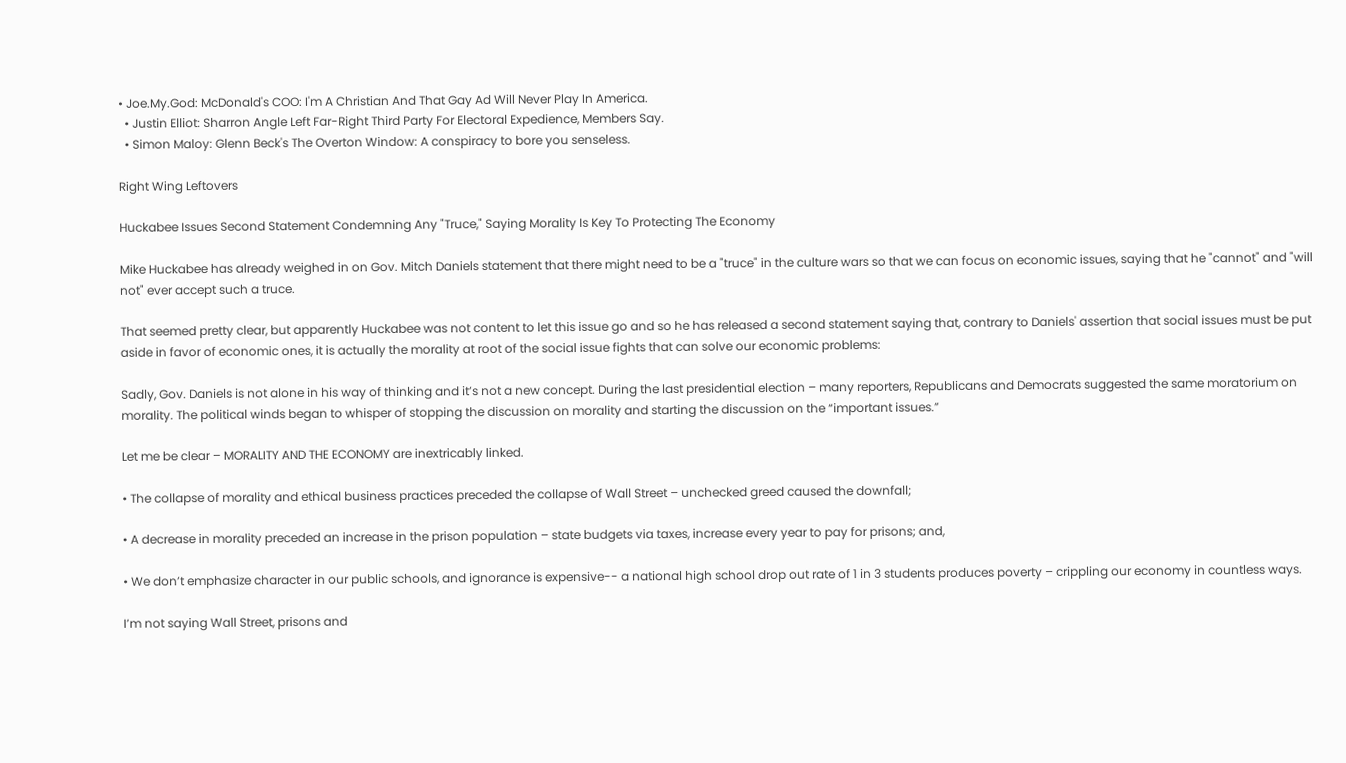• Joe.My.God: McDonald's COO: I'm A Christian And That Gay Ad Will Never Play In America.
  • Justin Elliot: Sharron Angle Left Far-Right Third Party For Electoral Expedience, Members Say.
  • Simon Maloy: Glenn Beck's The Overton Window: A conspiracy to bore you senseless.

Right Wing Leftovers

Huckabee Issues Second Statement Condemning Any "Truce," Saying Morality Is Key To Protecting The Economy

Mike Huckabee has already weighed in on Gov. Mitch Daniels statement that there might need to be a "truce" in the culture wars so that we can focus on economic issues, saying that he "cannot" and "will not" ever accept such a truce.

That seemed pretty clear, but apparently Huckabee was not content to let this issue go and so he has released a second statement saying that, contrary to Daniels' assertion that social issues must be put aside in favor of economic ones, it is actually the morality at root of the social issue fights that can solve our economic problems:

Sadly, Gov. Daniels is not alone in his way of thinking and it’s not a new concept. During the last presidential election – many reporters, Republicans and Democrats suggested the same moratorium on morality. The political winds began to whisper of stopping the discussion on morality and starting the discussion on the “important issues.”

Let me be clear – MORALITY AND THE ECONOMY are inextricably linked.

• The collapse of morality and ethical business practices preceded the collapse of Wall Street – unchecked greed caused the downfall;

• A decrease in morality preceded an increase in the prison population – state budgets via taxes, increase every year to pay for prisons; and,

• We don’t emphasize character in our public schools, and ignorance is expensive-- a national high school drop out rate of 1 in 3 students produces poverty – crippling our economy in countless ways.

I’m not saying Wall Street, prisons and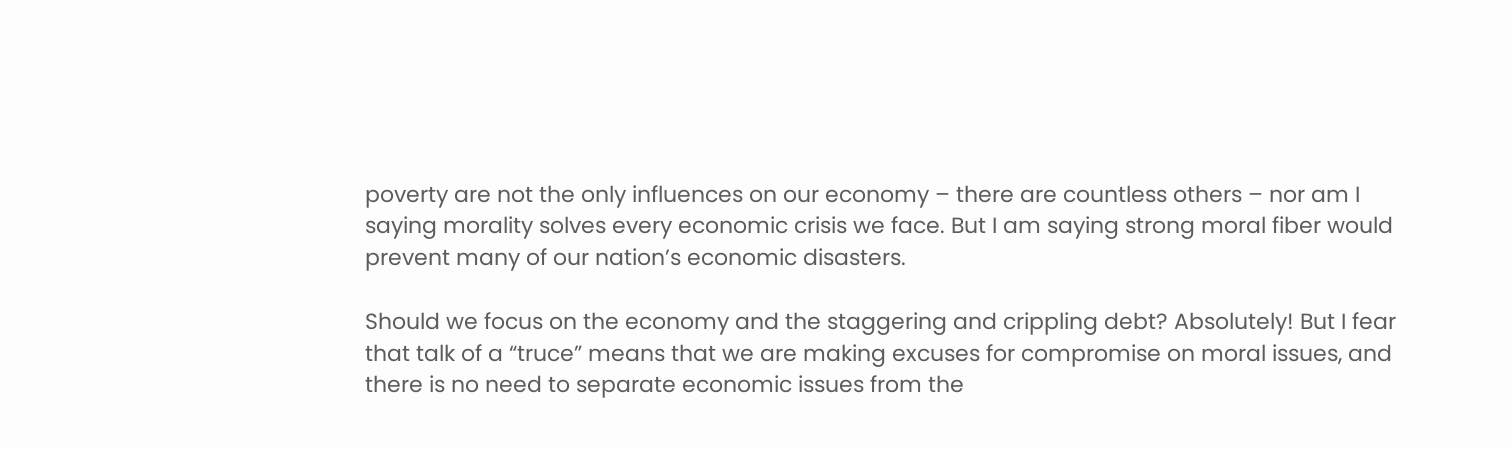poverty are not the only influences on our economy – there are countless others – nor am I saying morality solves every economic crisis we face. But I am saying strong moral fiber would prevent many of our nation’s economic disasters.

Should we focus on the economy and the staggering and crippling debt? Absolutely! But I fear that talk of a “truce” means that we are making excuses for compromise on moral issues, and there is no need to separate economic issues from the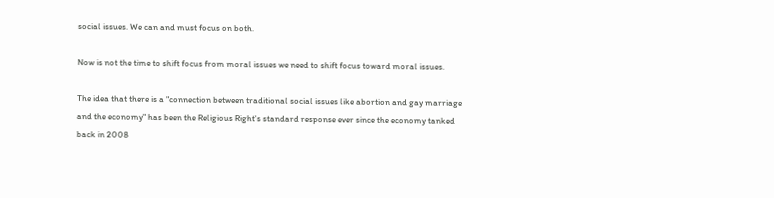social issues. We can and must focus on both.

Now is not the time to shift focus from moral issues we need to shift focus toward moral issues.

The idea that there is a "connection between traditional social issues like abortion and gay marriage and the economy" has been the Religious Right's standard response ever since the economy tanked back in 2008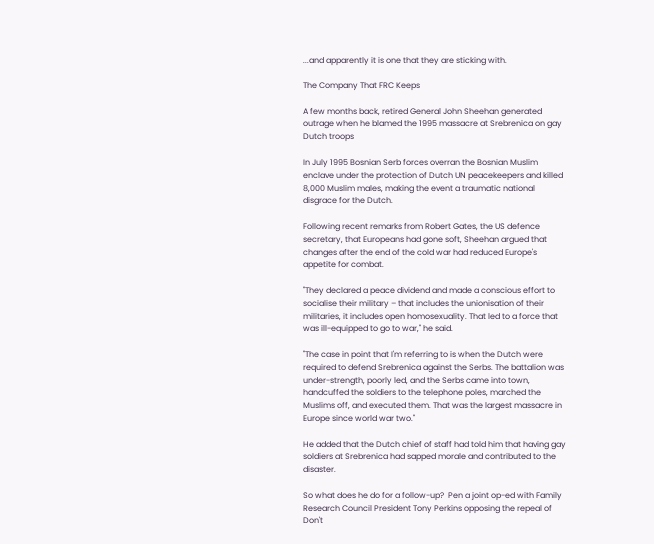...and apparently it is one that they are sticking with.

The Company That FRC Keeps

A few months back, retired General John Sheehan generated outrage when he blamed the 1995 massacre at Srebrenica on gay Dutch troops

In July 1995 Bosnian Serb forces overran the Bosnian Muslim enclave under the protection of Dutch UN peacekeepers and killed 8,000 Muslim males, making the event a traumatic national disgrace for the Dutch.

Following recent remarks from Robert Gates, the US defence secretary, that Europeans had gone soft, Sheehan argued that changes after the end of the cold war had reduced Europe's appetite for combat.

"They declared a peace dividend and made a conscious effort to socialise their military – that includes the unionisation of their militaries, it includes open homosexuality. That led to a force that was ill-equipped to go to war," he said.

"The case in point that I'm referring to is when the Dutch were required to defend Srebrenica against the Serbs. The battalion was under-strength, poorly led, and the Serbs came into town, handcuffed the soldiers to the telephone poles, marched the Muslims off, and executed them. That was the largest massacre in Europe since world war two."

He added that the Dutch chief of staff had told him that having gay soldiers at Srebrenica had sapped morale and contributed to the disaster.

So what does he do for a follow-up?  Pen a joint op-ed with Family Research Council President Tony Perkins opposing the repeal of Don't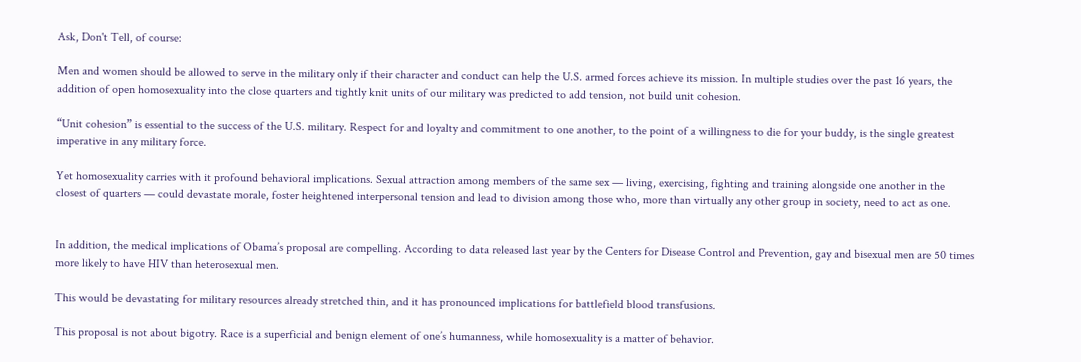Ask, Don't Tell, of course:

Men and women should be allowed to serve in the military only if their character and conduct can help the U.S. armed forces achieve its mission. In multiple studies over the past 16 years, the addition of open homosexuality into the close quarters and tightly knit units of our military was predicted to add tension, not build unit cohesion.

“Unit cohesion” is essential to the success of the U.S. military. Respect for and loyalty and commitment to one another, to the point of a willingness to die for your buddy, is the single greatest imperative in any military force.

Yet homosexuality carries with it profound behavioral implications. Sexual attraction among members of the same sex — living, exercising, fighting and training alongside one another in the closest of quarters — could devastate morale, foster heightened interpersonal tension and lead to division among those who, more than virtually any other group in society, need to act as one.


In addition, the medical implications of Obama’s proposal are compelling. According to data released last year by the Centers for Disease Control and Prevention, gay and bisexual men are 50 times more likely to have HIV than heterosexual men.

This would be devastating for military resources already stretched thin, and it has pronounced implications for battlefield blood transfusions.

This proposal is not about bigotry. Race is a superficial and benign element of one’s humanness, while homosexuality is a matter of behavior.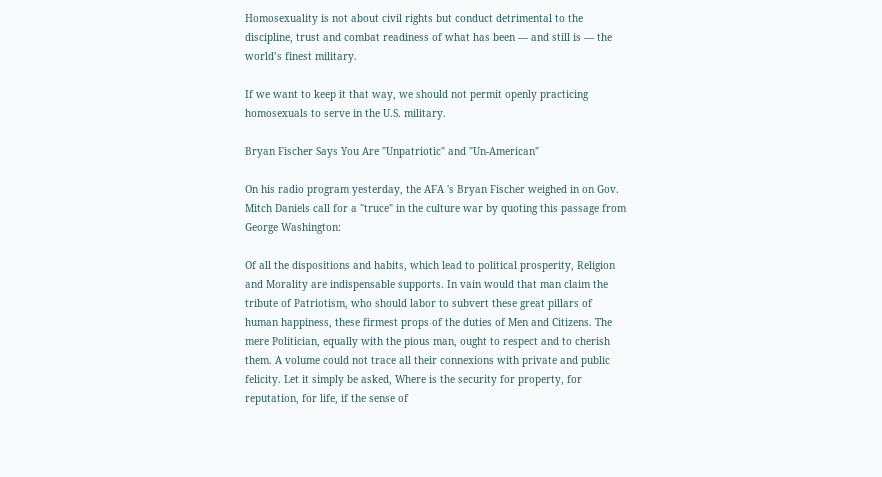Homosexuality is not about civil rights but conduct detrimental to the discipline, trust and combat readiness of what has been — and still is — the world’s finest military.

If we want to keep it that way, we should not permit openly practicing homosexuals to serve in the U.S. military.

Bryan Fischer Says You Are "Unpatriotic" and "Un-American"

On his radio program yesterday, the AFA 's Bryan Fischer weighed in on Gov. Mitch Daniels call for a "truce" in the culture war by quoting this passage from George Washington:

Of all the dispositions and habits, which lead to political prosperity, Religion and Morality are indispensable supports. In vain would that man claim the tribute of Patriotism, who should labor to subvert these great pillars of human happiness, these firmest props of the duties of Men and Citizens. The mere Politician, equally with the pious man, ought to respect and to cherish them. A volume could not trace all their connexions with private and public felicity. Let it simply be asked, Where is the security for property, for reputation, for life, if the sense of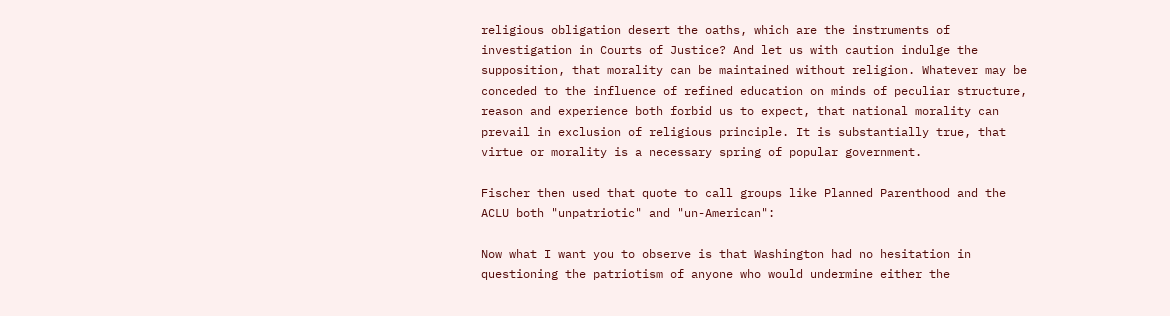religious obligation desert the oaths, which are the instruments of investigation in Courts of Justice? And let us with caution indulge the supposition, that morality can be maintained without religion. Whatever may be conceded to the influence of refined education on minds of peculiar structure, reason and experience both forbid us to expect, that national morality can prevail in exclusion of religious principle. It is substantially true, that virtue or morality is a necessary spring of popular government.

Fischer then used that quote to call groups like Planned Parenthood and the ACLU both "unpatriotic" and "un-American":

Now what I want you to observe is that Washington had no hesitation in questioning the patriotism of anyone who would undermine either the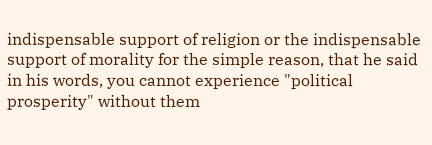indispensable support of religion or the indispensable support of morality for the simple reason, that he said in his words, you cannot experience "political prosperity" without them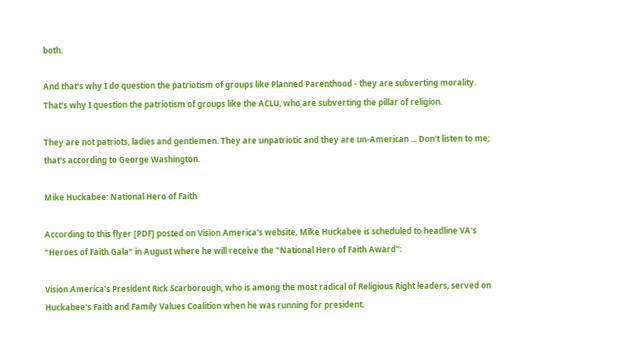both.

And that's why I do question the patriotism of groups like Planned Parenthood - they are subverting morality. That's why I question the patriotism of groups like the ACLU, who are subverting the pillar of religion.

They are not patriots, ladies and gentlemen. They are unpatriotic and they are un-American ... Don't listen to me; that's according to George Washington.

Mike Huckabee: National Hero of Faith

According to this flyer [PDF] posted on Vision America's website, Mike Huckabee is scheduled to headline VA's "Heroes of Faith Gala" in August where he will receive the "National Hero of Faith Award":

Vision America's President Rick Scarborough, who is among the most radical of Religious Right leaders, served on Huckabee's Faith and Family Values Coalition when he was running for president.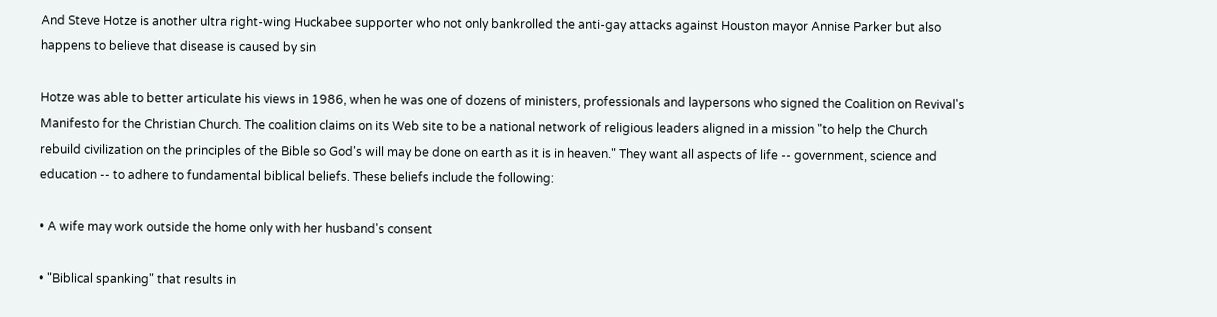And Steve Hotze is another ultra right-wing Huckabee supporter who not only bankrolled the anti-gay attacks against Houston mayor Annise Parker but also happens to believe that disease is caused by sin

Hotze was able to better articulate his views in 1986, when he was one of dozens of ministers, professionals and laypersons who signed the Coalition on Revival's Manifesto for the Christian Church. The coalition claims on its Web site to be a national network of religious leaders aligned in a mission "to help the Church rebuild civilization on the principles of the Bible so God's will may be done on earth as it is in heaven." They want all aspects of life -- government, science and education -- to adhere to fundamental biblical beliefs. These beliefs include the following:

• A wife may work outside the home only with her husband's consent

• "Biblical spanking" that results in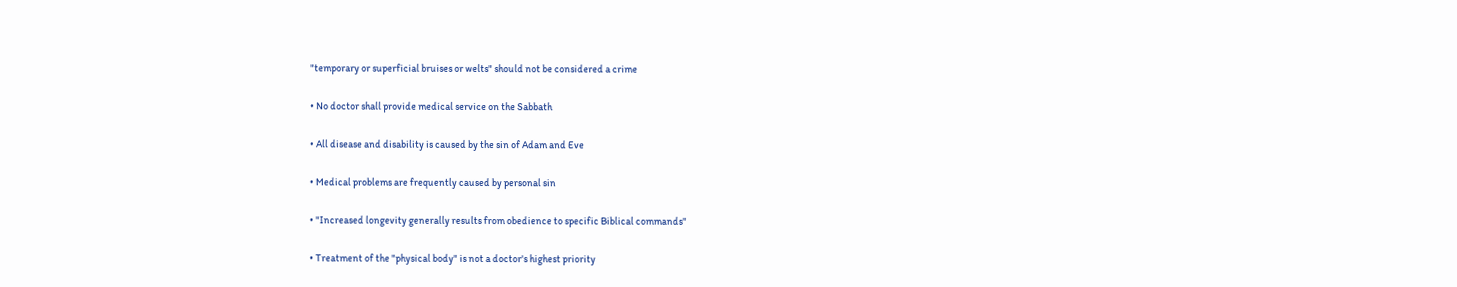"temporary or superficial bruises or welts" should not be considered a crime

• No doctor shall provide medical service on the Sabbath

• All disease and disability is caused by the sin of Adam and Eve

• Medical problems are frequently caused by personal sin

• "Increased longevity generally results from obedience to specific Biblical commands"

• Treatment of the "physical body" is not a doctor's highest priority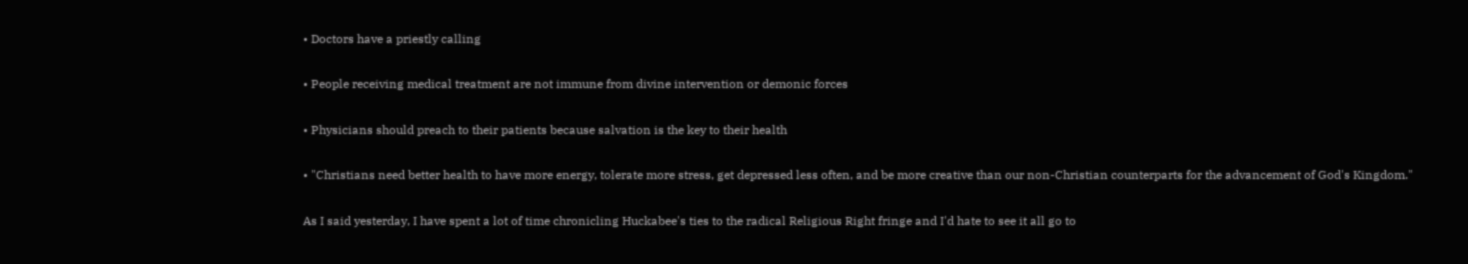• Doctors have a priestly calling

• People receiving medical treatment are not immune from divine intervention or demonic forces

• Physicians should preach to their patients because salvation is the key to their health

• "Christians need better health to have more energy, tolerate more stress, get depressed less often, and be more creative than our non-Christian counterparts for the advancement of God's Kingdom."

As I said yesterday, I have spent a lot of time chronicling Huckabee's ties to the radical Religious Right fringe and I'd hate to see it all go to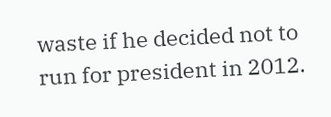waste if he decided not to run for president in 2012.